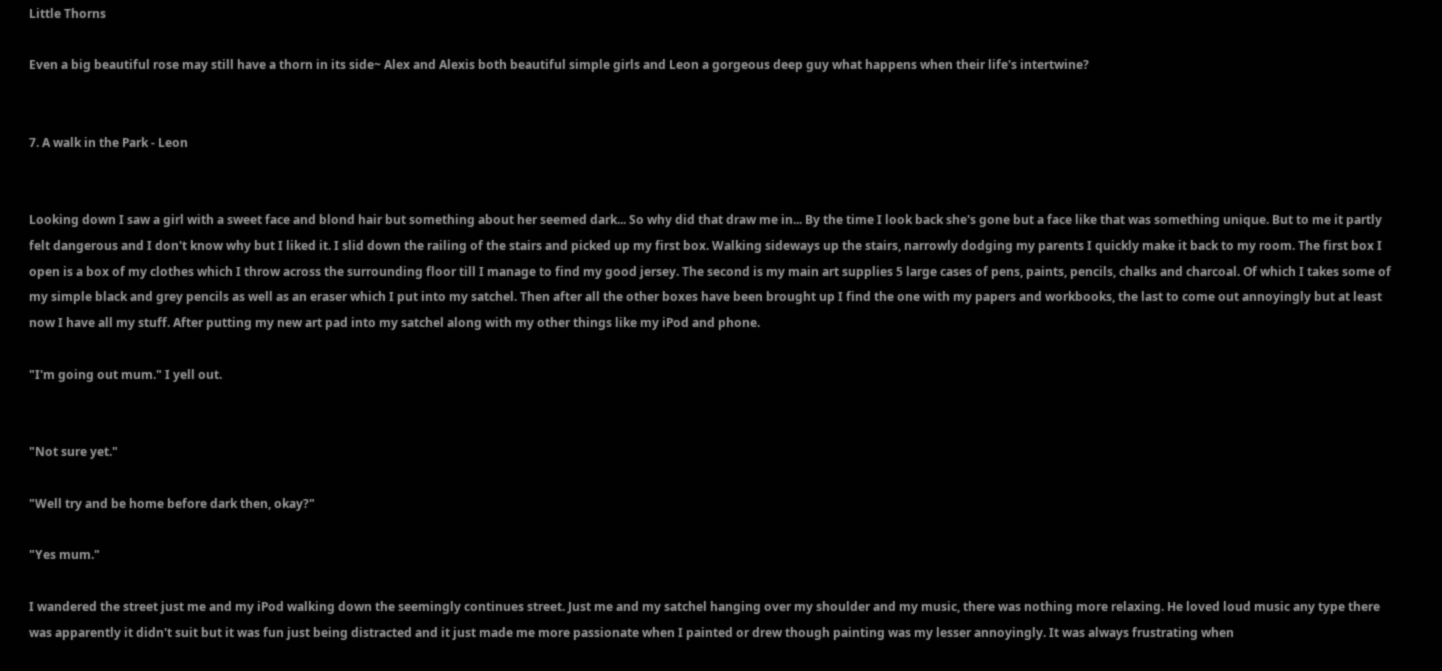Little Thorns

Even a big beautiful rose may still have a thorn in its side~ Alex and Alexis both beautiful simple girls and Leon a gorgeous deep guy what happens when their life's intertwine?


7. A walk in the Park - Leon


Looking down I saw a girl with a sweet face and blond hair but something about her seemed dark... So why did that draw me in... By the time I look back she's gone but a face like that was something unique. But to me it partly felt dangerous and I don't know why but I liked it. I slid down the railing of the stairs and picked up my first box. Walking sideways up the stairs, narrowly dodging my parents I quickly make it back to my room. The first box I open is a box of my clothes which I throw across the surrounding floor till I manage to find my good jersey. The second is my main art supplies 5 large cases of pens, paints, pencils, chalks and charcoal. Of which I takes some of my simple black and grey pencils as well as an eraser which I put into my satchel. Then after all the other boxes have been brought up I find the one with my papers and workbooks, the last to come out annoyingly but at least now I have all my stuff. After putting my new art pad into my satchel along with my other things like my iPod and phone.

"I'm going out mum." I yell out.


"Not sure yet."

"Well try and be home before dark then, okay?"

"Yes mum."

I wandered the street just me and my iPod walking down the seemingly continues street. Just me and my satchel hanging over my shoulder and my music, there was nothing more relaxing. He loved loud music any type there was apparently it didn't suit but it was fun just being distracted and it just made me more passionate when I painted or drew though painting was my lesser annoyingly. It was always frustrating when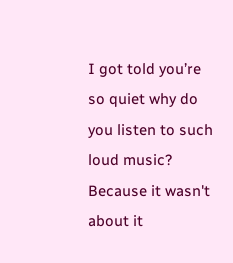I got told you’re so quiet why do you listen to such loud music? Because it wasn't about it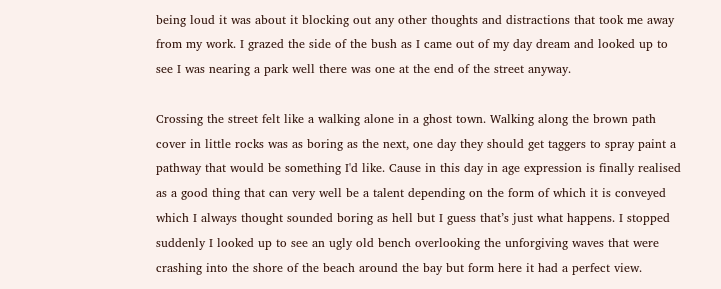being loud it was about it blocking out any other thoughts and distractions that took me away from my work. I grazed the side of the bush as I came out of my day dream and looked up to see I was nearing a park well there was one at the end of the street anyway.

Crossing the street felt like a walking alone in a ghost town. Walking along the brown path cover in little rocks was as boring as the next, one day they should get taggers to spray paint a pathway that would be something I'd like. Cause in this day in age expression is finally realised as a good thing that can very well be a talent depending on the form of which it is conveyed which I always thought sounded boring as hell but I guess that’s just what happens. I stopped suddenly I looked up to see an ugly old bench overlooking the unforgiving waves that were crashing into the shore of the beach around the bay but form here it had a perfect view.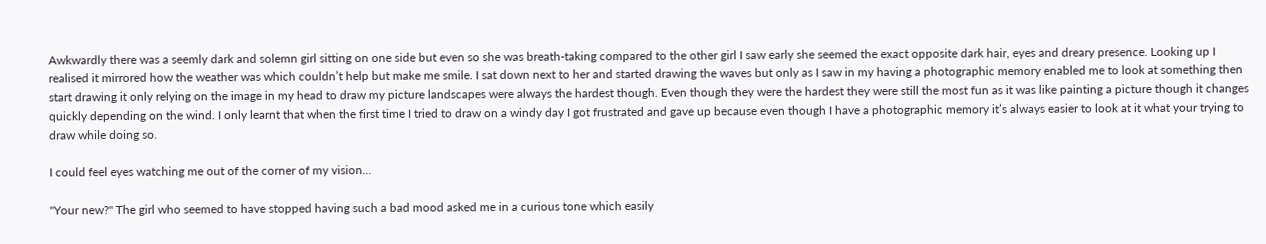Awkwardly there was a seemly dark and solemn girl sitting on one side but even so she was breath-taking compared to the other girl I saw early she seemed the exact opposite dark hair, eyes and dreary presence. Looking up I realised it mirrored how the weather was which couldn’t help but make me smile. I sat down next to her and started drawing the waves but only as I saw in my having a photographic memory enabled me to look at something then start drawing it only relying on the image in my head to draw my picture landscapes were always the hardest though. Even though they were the hardest they were still the most fun as it was like painting a picture though it changes quickly depending on the wind. I only learnt that when the first time I tried to draw on a windy day I got frustrated and gave up because even though I have a photographic memory it’s always easier to look at it what your trying to draw while doing so.

I could feel eyes watching me out of the corner of my vision...

"Your new?" The girl who seemed to have stopped having such a bad mood asked me in a curious tone which easily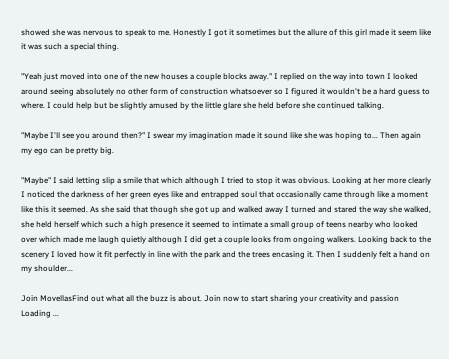showed she was nervous to speak to me. Honestly I got it sometimes but the allure of this girl made it seem like it was such a special thing.

"Yeah just moved into one of the new houses a couple blocks away." I replied on the way into town I looked around seeing absolutely no other form of construction whatsoever so I figured it wouldn't be a hard guess to where. I could help but be slightly amused by the little glare she held before she continued talking.

"Maybe I'll see you around then?" I swear my imagination made it sound like she was hoping to... Then again my ego can be pretty big.

"Maybe" I said letting slip a smile that which although I tried to stop it was obvious. Looking at her more clearly I noticed the darkness of her green eyes like and entrapped soul that occasionally came through like a moment like this it seemed. As she said that though she got up and walked away I turned and stared the way she walked, she held herself which such a high presence it seemed to intimate a small group of teens nearby who looked over which made me laugh quietly although I did get a couple looks from ongoing walkers. Looking back to the scenery I loved how it fit perfectly in line with the park and the trees encasing it. Then I suddenly felt a hand on my shoulder...

Join MovellasFind out what all the buzz is about. Join now to start sharing your creativity and passion
Loading ...